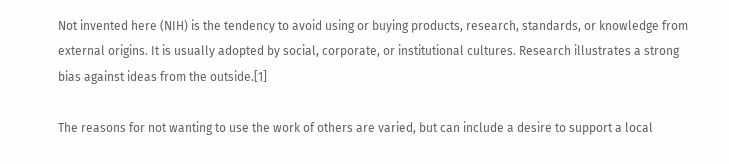Not invented here (NIH) is the tendency to avoid using or buying products, research, standards, or knowledge from external origins. It is usually adopted by social, corporate, or institutional cultures. Research illustrates a strong bias against ideas from the outside.[1]

The reasons for not wanting to use the work of others are varied, but can include a desire to support a local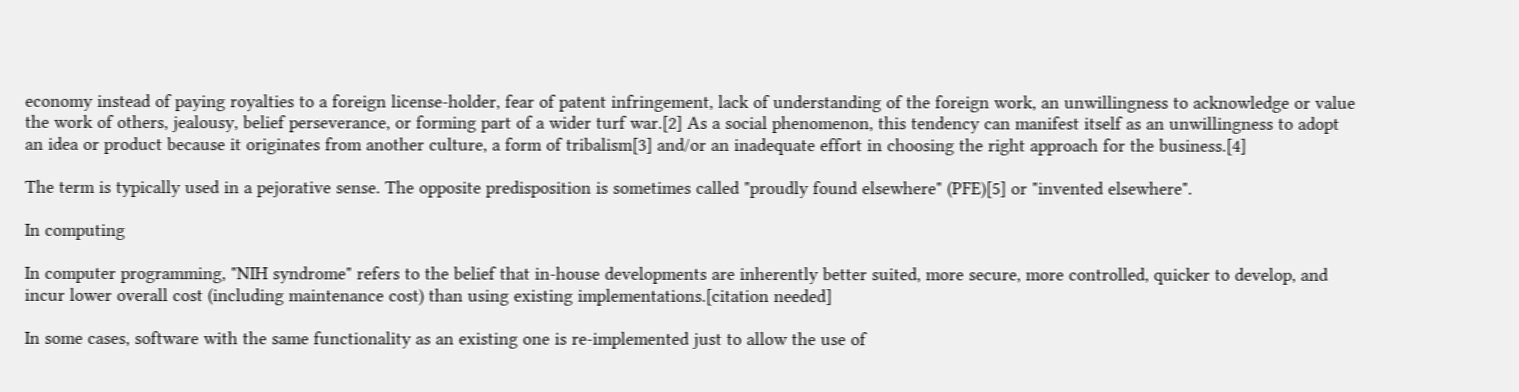economy instead of paying royalties to a foreign license-holder, fear of patent infringement, lack of understanding of the foreign work, an unwillingness to acknowledge or value the work of others, jealousy, belief perseverance, or forming part of a wider turf war.[2] As a social phenomenon, this tendency can manifest itself as an unwillingness to adopt an idea or product because it originates from another culture, a form of tribalism[3] and/or an inadequate effort in choosing the right approach for the business.[4]

The term is typically used in a pejorative sense. The opposite predisposition is sometimes called "proudly found elsewhere" (PFE)[5] or "invented elsewhere".

In computing

In computer programming, "NIH syndrome" refers to the belief that in-house developments are inherently better suited, more secure, more controlled, quicker to develop, and incur lower overall cost (including maintenance cost) than using existing implementations.[citation needed]

In some cases, software with the same functionality as an existing one is re-implemented just to allow the use of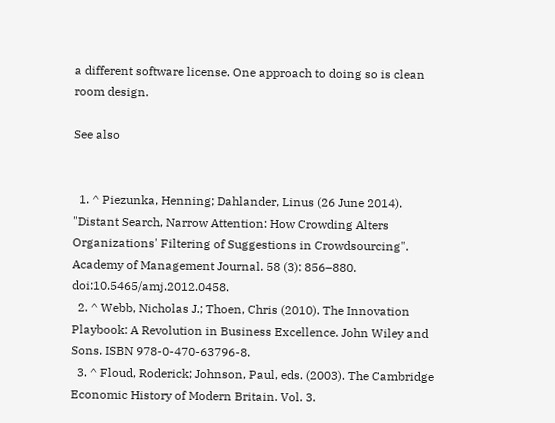a different software license. One approach to doing so is clean room design.

See also


  1. ^ Piezunka, Henning; Dahlander, Linus (26 June 2014). "Distant Search, Narrow Attention: How Crowding Alters Organizations' Filtering of Suggestions in Crowdsourcing". Academy of Management Journal. 58 (3): 856–880. doi:10.5465/amj.2012.0458.
  2. ^ Webb, Nicholas J.; Thoen, Chris (2010). The Innovation Playbook: A Revolution in Business Excellence. John Wiley and Sons. ISBN 978-0-470-63796-8.
  3. ^ Floud, Roderick; Johnson, Paul, eds. (2003). The Cambridge Economic History of Modern Britain. Vol. 3.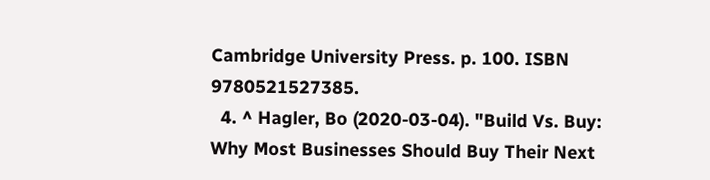Cambridge University Press. p. 100. ISBN 9780521527385.
  4. ^ Hagler, Bo (2020-03-04). "Build Vs. Buy: Why Most Businesses Should Buy Their Next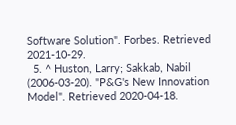Software Solution". Forbes. Retrieved 2021-10-29.
  5. ^ Huston, Larry; Sakkab, Nabil (2006-03-20). "P&G's New Innovation Model". Retrieved 2020-04-18.